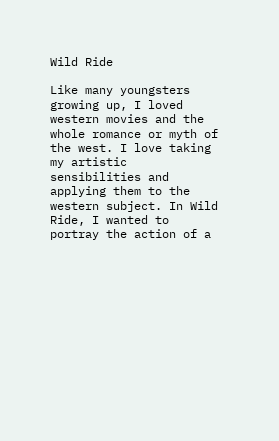Wild Ride

Like many youngsters growing up, I loved western movies and the whole romance or myth of the west. I love taking my artistic sensibilities and applying them to the western subject. In Wild Ride, I wanted to portray the action of a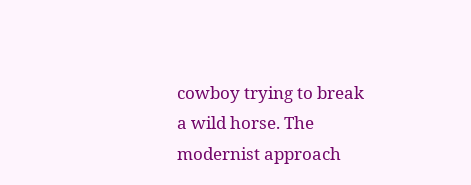cowboy trying to break a wild horse. The modernist approach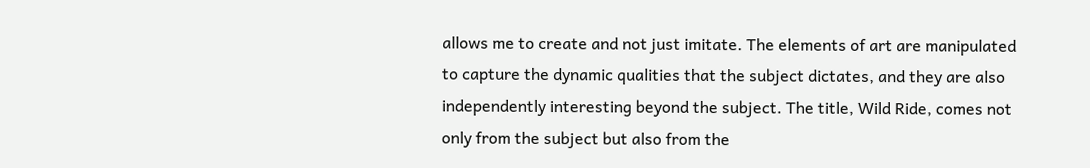allows me to create and not just imitate. The elements of art are manipulated to capture the dynamic qualities that the subject dictates, and they are also independently interesting beyond the subject. The title, Wild Ride, comes not only from the subject but also from the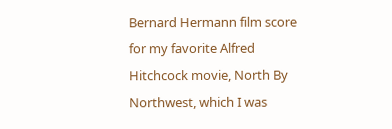Bernard Hermann film score for my favorite Alfred Hitchcock movie, North By Northwest, which I was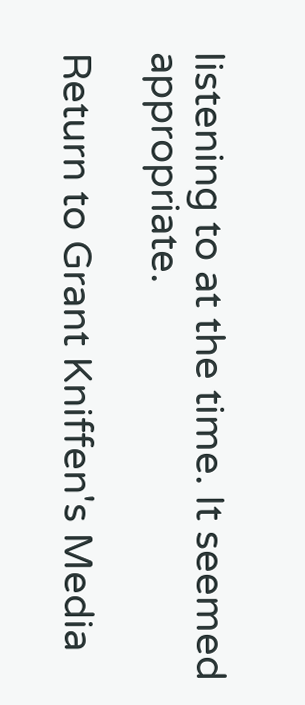listening to at the time. It seemed appropriate.

Return to Grant Kniffen's Media